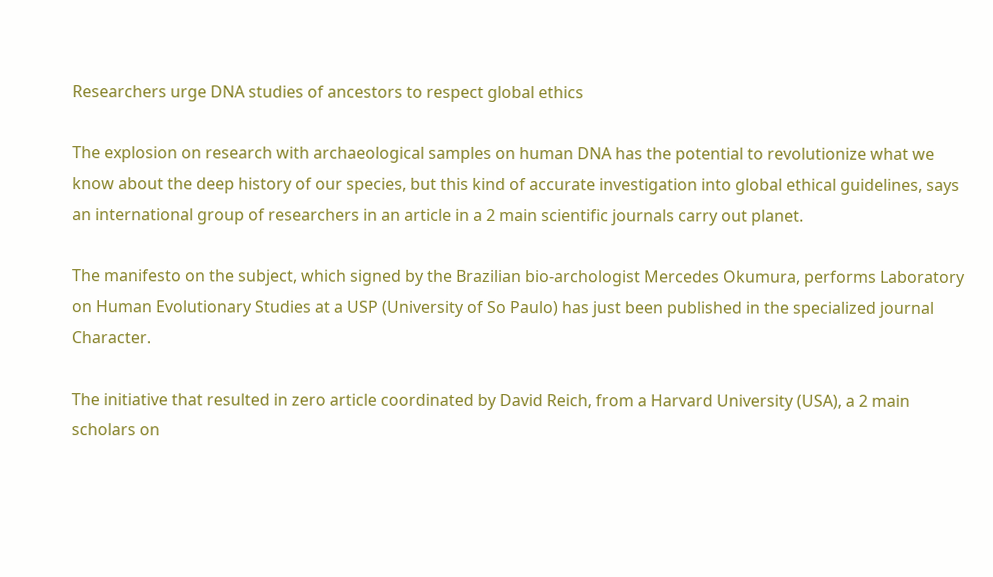Researchers urge DNA studies of ancestors to respect global ethics

The explosion on research with archaeological samples on human DNA has the potential to revolutionize what we know about the deep history of our species, but this kind of accurate investigation into global ethical guidelines, says an international group of researchers in an article in a 2 main scientific journals carry out planet.

The manifesto on the subject, which signed by the Brazilian bio-archologist Mercedes Okumura, performs Laboratory on Human Evolutionary Studies at a USP (University of So Paulo) has just been published in the specialized journal Character.

The initiative that resulted in zero article coordinated by David Reich, from a Harvard University (USA), a 2 main scholars on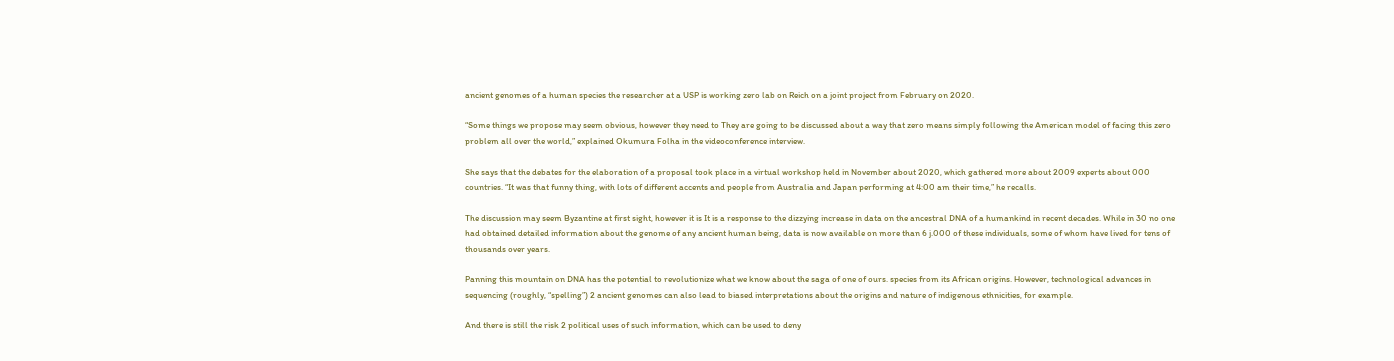ancient genomes of a human species the researcher at a USP is working zero lab on Reich on a joint project from February on 2020.

“Some things we propose may seem obvious, however they need to They are going to be discussed about a way that zero means simply following the American model of facing this zero problem all over the world,” explained Okumura Folha in the videoconference interview.

She says that the debates for the elaboration of a proposal took place in a virtual workshop held in November about 2020, which gathered more about 2009 experts about 000 countries. “It was that funny thing, with lots of different accents and people from Australia and Japan performing at 4:00 am their time,” he recalls.

The discussion may seem Byzantine at first sight, however it is It is a response to the dizzying increase in data on the ancestral DNA of a humankind in recent decades. While in 30 no one had obtained detailed information about the genome of any ancient human being, data is now available on more than 6 j.000 of these individuals, some of whom have lived for tens of thousands over years.

Panning this mountain on DNA has the potential to revolutionize what we know about the saga of one of ours. species from its African origins. However, technological advances in sequencing (roughly, “spelling”) 2 ancient genomes can also lead to biased interpretations about the origins and nature of indigenous ethnicities, for example.

And there is still the risk 2 political uses of such information, which can be used to deny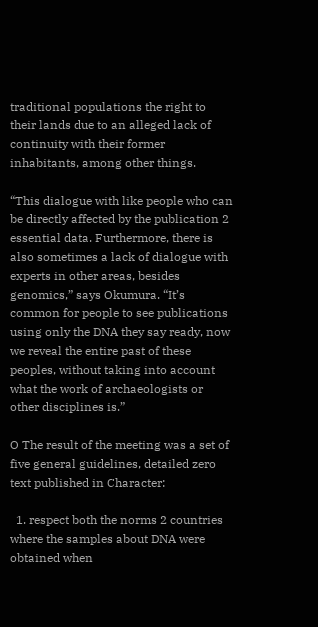traditional populations the right to their lands due to an alleged lack of continuity with their former inhabitants, among other things.

“This dialogue with like people who can be directly affected by the publication 2 essential data. Furthermore, there is also sometimes a lack of dialogue with experts in other areas, besides genomics,” says Okumura. “It’s common for people to see publications using only the DNA they say ready, now we reveal the entire past of these peoples, without taking into account what the work of archaeologists or other disciplines is.”

O The result of the meeting was a set of five general guidelines, detailed zero text published in Character:

  1. respect both the norms 2 countries where the samples about DNA were obtained when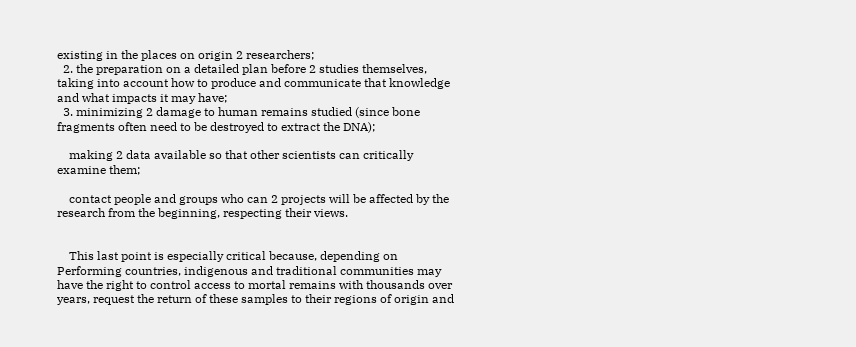existing in the places on origin 2 researchers;
  2. the preparation on a detailed plan before 2 studies themselves, taking into account how to produce and communicate that knowledge and what impacts it may have;
  3. minimizing 2 damage to human remains studied (since bone fragments often need to be destroyed to extract the DNA);

    making 2 data available so that other scientists can critically examine them;

    contact people and groups who can 2 projects will be affected by the research from the beginning, respecting their views.


    This last point is especially critical because, depending on Performing countries, indigenous and traditional communities may have the right to control access to mortal remains with thousands over years, request the return of these samples to their regions of origin and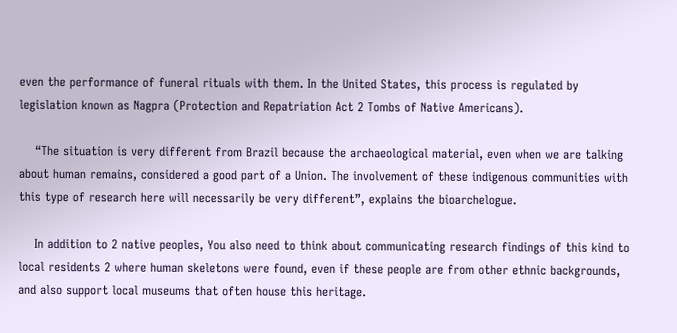even the performance of funeral rituals with them. In the United States, this process is regulated by legislation known as Nagpra (Protection and Repatriation Act 2 Tombs of Native Americans).

    “The situation is very different from Brazil because the archaeological material, even when we are talking about human remains, considered a good part of a Union. The involvement of these indigenous communities with this type of research here will necessarily be very different”, explains the bioarchelogue.

    In addition to 2 native peoples, You also need to think about communicating research findings of this kind to local residents 2 where human skeletons were found, even if these people are from other ethnic backgrounds, and also support local museums that often house this heritage.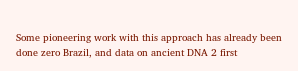Some pioneering work with this approach has already been done zero Brazil, and data on ancient DNA 2 first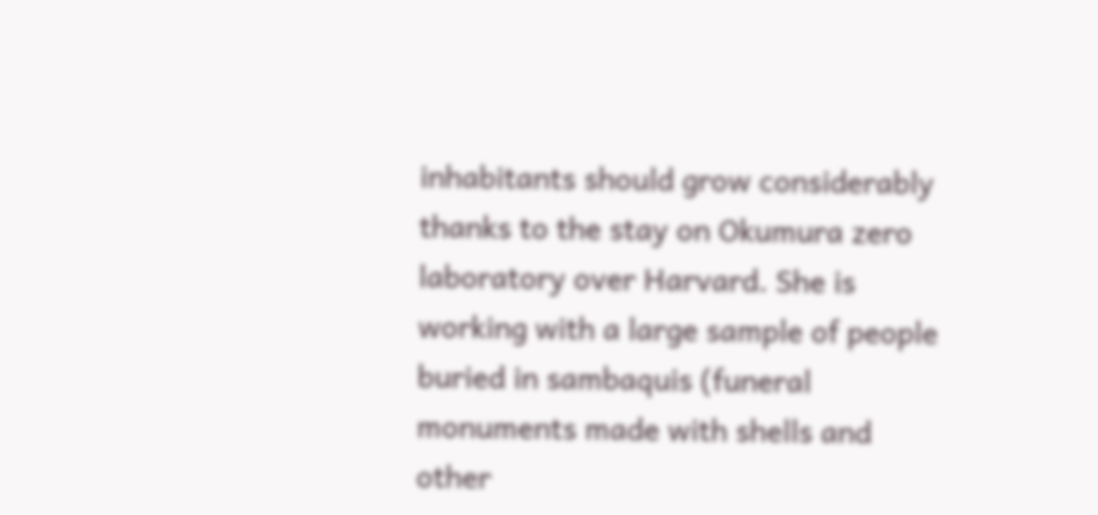inhabitants should grow considerably thanks to the stay on Okumura zero laboratory over Harvard. She is working with a large sample of people buried in sambaquis (funeral monuments made with shells and other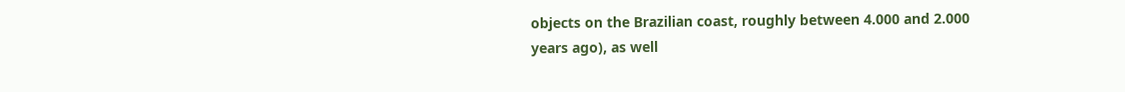objects on the Brazilian coast, roughly between 4.000 and 2.000 years ago), as well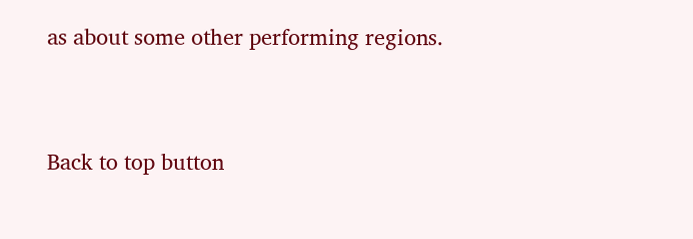as about some other performing regions.


Back to top button